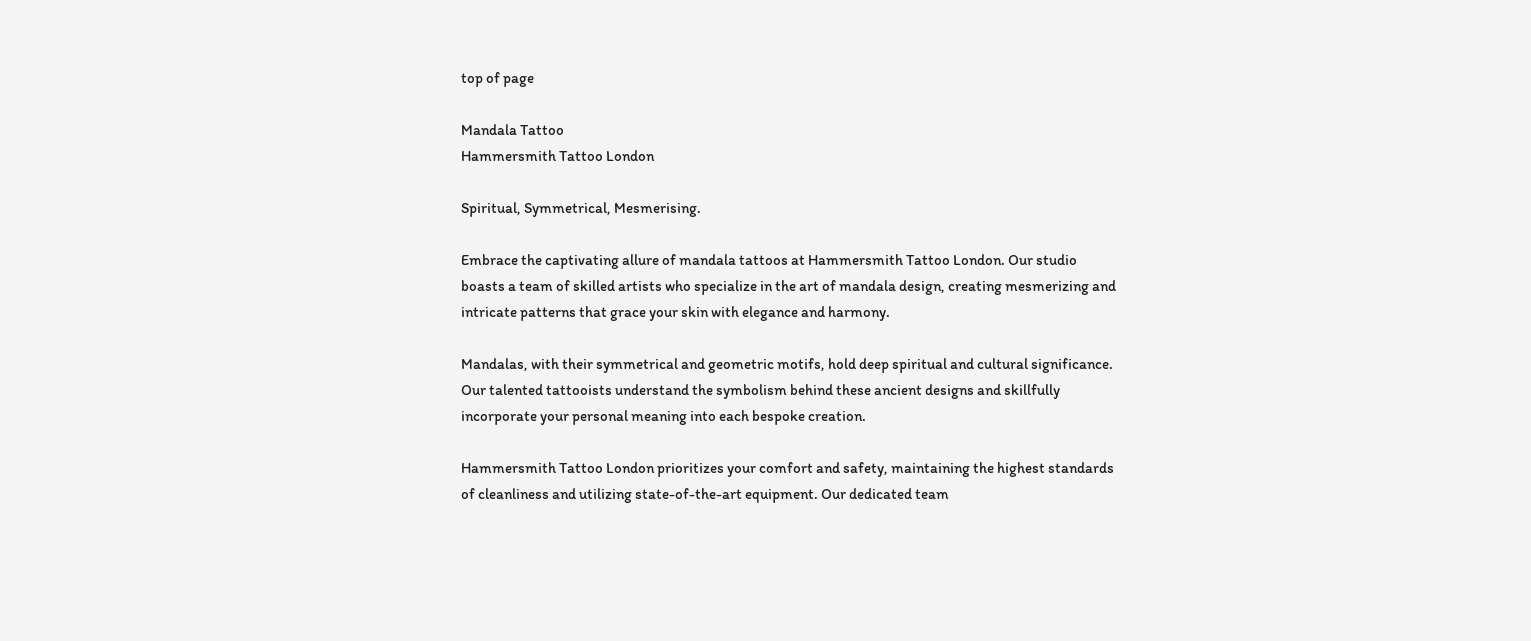top of page

Mandala Tattoo
Hammersmith Tattoo London

Spiritual, Symmetrical, Mesmerising.

Embrace the captivating allure of mandala tattoos at Hammersmith Tattoo London. Our studio boasts a team of skilled artists who specialize in the art of mandala design, creating mesmerizing and intricate patterns that grace your skin with elegance and harmony.

Mandalas, with their symmetrical and geometric motifs, hold deep spiritual and cultural significance. Our talented tattooists understand the symbolism behind these ancient designs and skillfully incorporate your personal meaning into each bespoke creation.

Hammersmith Tattoo London prioritizes your comfort and safety, maintaining the highest standards of cleanliness and utilizing state-of-the-art equipment. Our dedicated team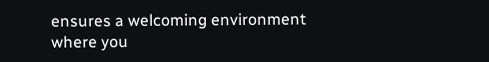ensures a welcoming environment where you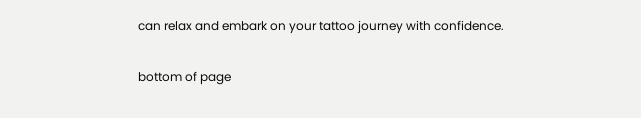can relax and embark on your tattoo journey with confidence.

bottom of page